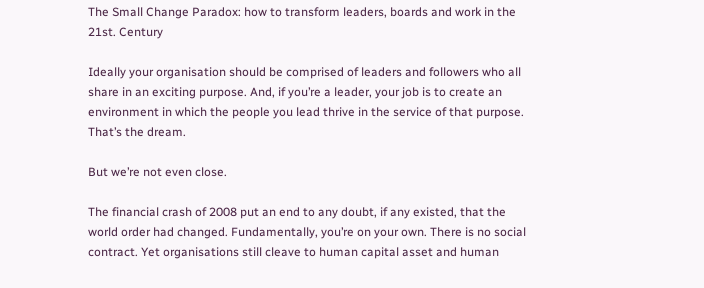The Small Change Paradox: how to transform leaders, boards and work in the 21st. Century

Ideally your organisation should be comprised of leaders and followers who all share in an exciting purpose. And, if you’re a leader, your job is to create an environment in which the people you lead thrive in the service of that purpose. That’s the dream.

But we’re not even close.

The financial crash of 2008 put an end to any doubt, if any existed, that the world order had changed. Fundamentally, you’re on your own. There is no social contract. Yet organisations still cleave to human capital asset and human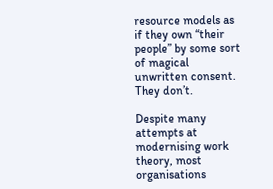resource models as if they own “their people” by some sort of magical unwritten consent. They don’t.

Despite many attempts at modernising work theory, most organisations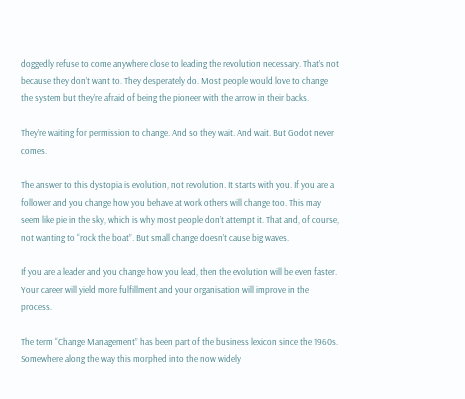doggedly refuse to come anywhere close to leading the revolution necessary. That’s not because they don’t want to. They desperately do. Most people would love to change the system but they’re afraid of being the pioneer with the arrow in their backs.

They’re waiting for permission to change. And so they wait. And wait. But Godot never comes.

The answer to this dystopia is evolution, not revolution. It starts with you. If you are a follower and you change how you behave at work others will change too. This may seem like pie in the sky, which is why most people don’t attempt it. That and, of course, not wanting to “rock the boat”. But small change doesn’t cause big waves.

If you are a leader and you change how you lead, then the evolution will be even faster. Your career will yield more fulfillment and your organisation will improve in the process.

The term “Change Management” has been part of the business lexicon since the 1960s. Somewhere along the way this morphed into the now widely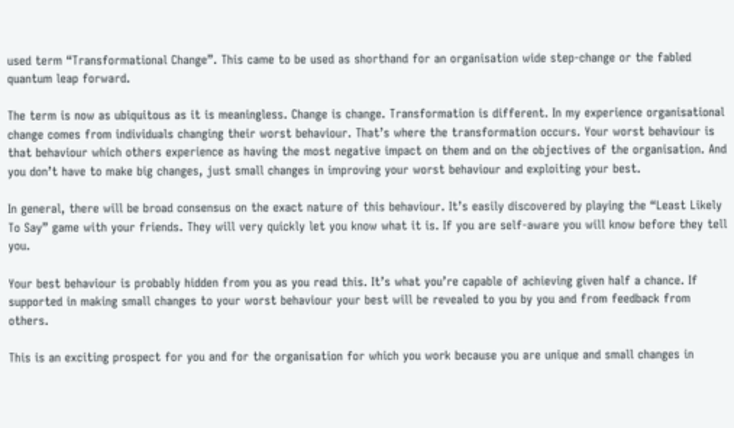used term “Transformational Change”. This came to be used as shorthand for an organisation wide step-change or the fabled quantum leap forward.

The term is now as ubiquitous as it is meaningless. Change is change. Transformation is different. In my experience organisational change comes from individuals changing their worst behaviour. That’s where the transformation occurs. Your worst behaviour is that behaviour which others experience as having the most negative impact on them and on the objectives of the organisation. And you don’t have to make big changes, just small changes in improving your worst behaviour and exploiting your best.

In general, there will be broad consensus on the exact nature of this behaviour. It’s easily discovered by playing the “Least Likely To Say” game with your friends. They will very quickly let you know what it is. If you are self-aware you will know before they tell you.

Your best behaviour is probably hidden from you as you read this. It’s what you’re capable of achieving given half a chance. If supported in making small changes to your worst behaviour your best will be revealed to you by you and from feedback from others.

This is an exciting prospect for you and for the organisation for which you work because you are unique and small changes in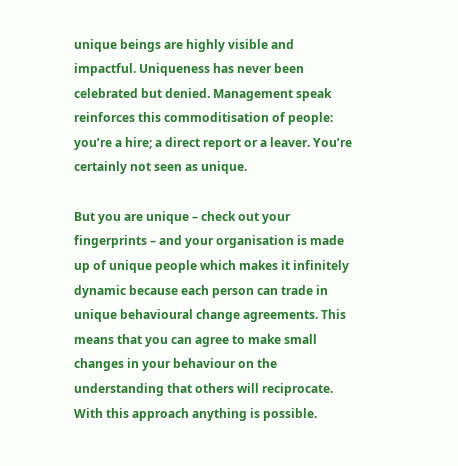unique beings are highly visible and impactful. Uniqueness has never been celebrated but denied. Management speak reinforces this commoditisation of people: you’re a hire; a direct report or a leaver. You’re certainly not seen as unique.

But you are unique – check out your fingerprints – and your organisation is made up of unique people which makes it infinitely dynamic because each person can trade in unique behavioural change agreements. This means that you can agree to make small changes in your behaviour on the understanding that others will reciprocate. With this approach anything is possible.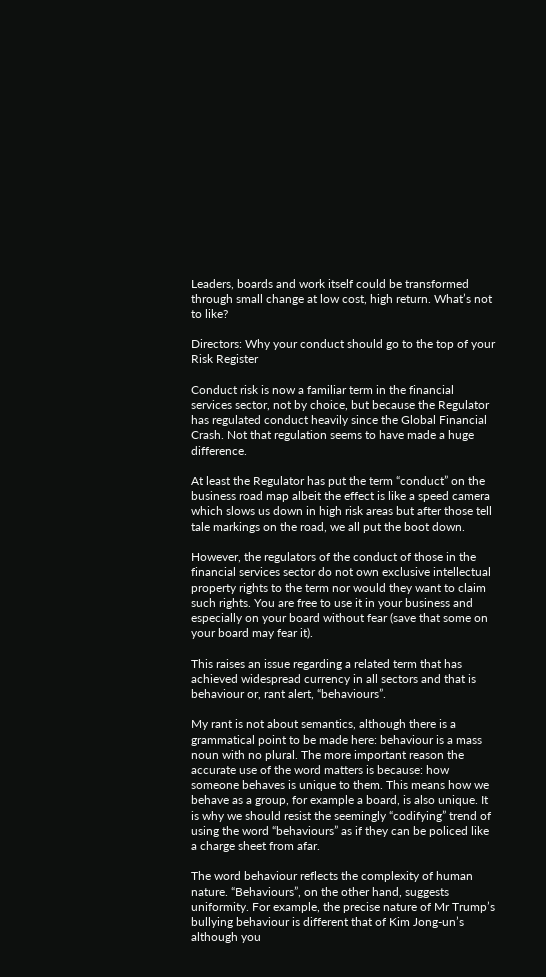Leaders, boards and work itself could be transformed through small change at low cost, high return. What’s not to like?

Directors: Why your conduct should go to the top of your Risk Register

Conduct risk is now a familiar term in the financial services sector, not by choice, but because the Regulator has regulated conduct heavily since the Global Financial Crash. Not that regulation seems to have made a huge difference.

At least the Regulator has put the term “conduct” on the business road map albeit the effect is like a speed camera which slows us down in high risk areas but after those tell tale markings on the road, we all put the boot down.

However, the regulators of the conduct of those in the financial services sector do not own exclusive intellectual property rights to the term nor would they want to claim such rights. You are free to use it in your business and especially on your board without fear (save that some on your board may fear it).

This raises an issue regarding a related term that has achieved widespread currency in all sectors and that is behaviour or, rant alert, “behaviours”.

My rant is not about semantics, although there is a grammatical point to be made here: behaviour is a mass noun with no plural. The more important reason the accurate use of the word matters is because: how someone behaves is unique to them. This means how we behave as a group, for example a board, is also unique. It is why we should resist the seemingly “codifying” trend of using the word “behaviours” as if they can be policed like a charge sheet from afar.

The word behaviour reflects the complexity of human nature. “Behaviours”, on the other hand, suggests uniformity. For example, the precise nature of Mr Trump’s bullying behaviour is different that of Kim Jong-un’s although you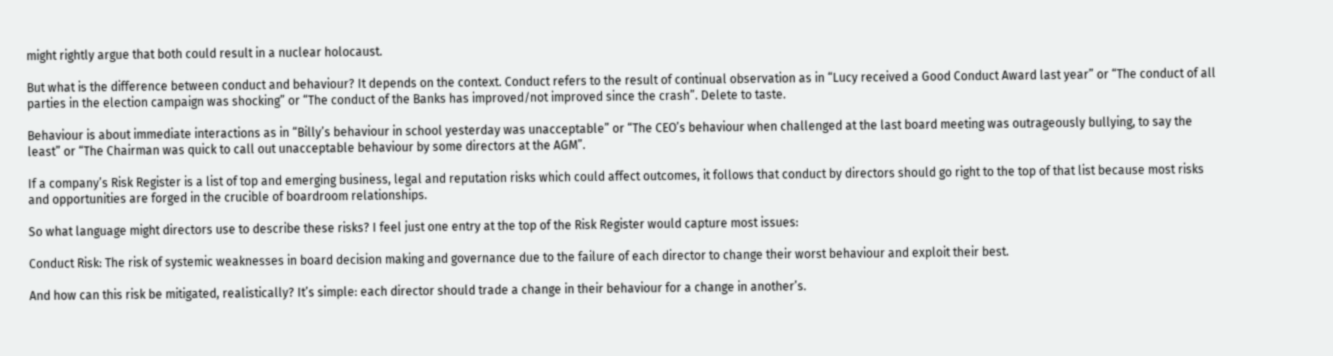might rightly argue that both could result in a nuclear holocaust.

But what is the difference between conduct and behaviour? It depends on the context. Conduct refers to the result of continual observation as in “Lucy received a Good Conduct Award last year” or “The conduct of all parties in the election campaign was shocking” or “The conduct of the Banks has improved/not improved since the crash”. Delete to taste.

Behaviour is about immediate interactions as in “Billy’s behaviour in school yesterday was unacceptable” or “The CEO’s behaviour when challenged at the last board meeting was outrageously bullying, to say the least” or “The Chairman was quick to call out unacceptable behaviour by some directors at the AGM”.

If a company’s Risk Register is a list of top and emerging business, legal and reputation risks which could affect outcomes, it follows that conduct by directors should go right to the top of that list because most risks and opportunities are forged in the crucible of boardroom relationships.

So what language might directors use to describe these risks? I feel just one entry at the top of the Risk Register would capture most issues:

Conduct Risk: The risk of systemic weaknesses in board decision making and governance due to the failure of each director to change their worst behaviour and exploit their best.

And how can this risk be mitigated, realistically? It’s simple: each director should trade a change in their behaviour for a change in another’s.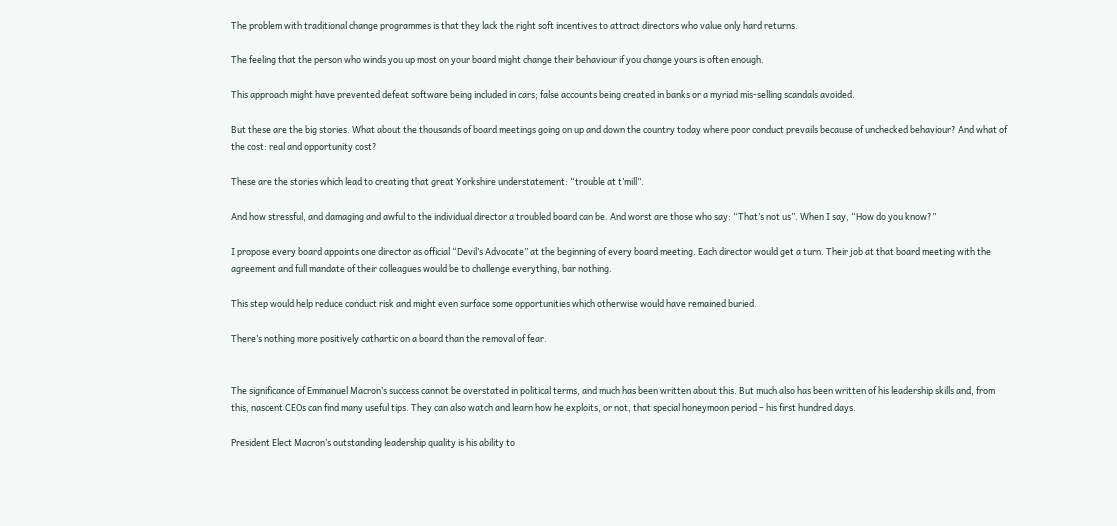The problem with traditional change programmes is that they lack the right soft incentives to attract directors who value only hard returns.

The feeling that the person who winds you up most on your board might change their behaviour if you change yours is often enough.

This approach might have prevented defeat software being included in cars; false accounts being created in banks or a myriad mis-selling scandals avoided.

But these are the big stories. What about the thousands of board meetings going on up and down the country today where poor conduct prevails because of unchecked behaviour? And what of the cost: real and opportunity cost?

These are the stories which lead to creating that great Yorkshire understatement: “trouble at t’mill”.

And how stressful, and damaging and awful to the individual director a troubled board can be. And worst are those who say: “That’s not us”. When I say, “How do you know?”

I propose every board appoints one director as official “Devil’s Advocate” at the beginning of every board meeting. Each director would get a turn. Their job at that board meeting with the agreement and full mandate of their colleagues would be to challenge everything, bar nothing.

This step would help reduce conduct risk and might even surface some opportunities which otherwise would have remained buried.

There’s nothing more positively cathartic on a board than the removal of fear.


The significance of Emmanuel Macron’s success cannot be overstated in political terms, and much has been written about this. But much also has been written of his leadership skills and, from this, nascent CEOs can find many useful tips. They can also watch and learn how he exploits, or not, that special honeymoon period – his first hundred days.

President Elect Macron’s outstanding leadership quality is his ability to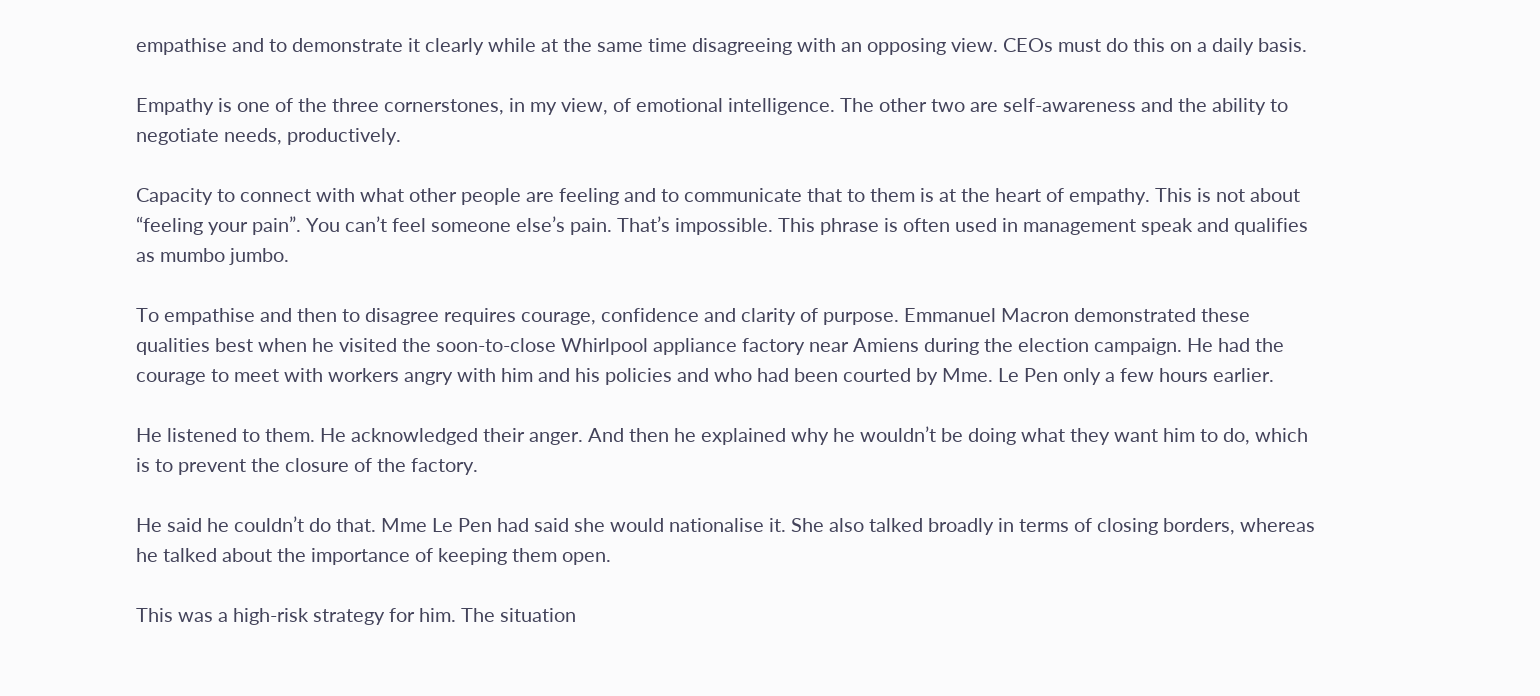empathise and to demonstrate it clearly while at the same time disagreeing with an opposing view. CEOs must do this on a daily basis.

Empathy is one of the three cornerstones, in my view, of emotional intelligence. The other two are self-awareness and the ability to negotiate needs, productively.

Capacity to connect with what other people are feeling and to communicate that to them is at the heart of empathy. This is not about “feeling your pain”. You can’t feel someone else’s pain. That’s impossible. This phrase is often used in management speak and qualifies as mumbo jumbo.

To empathise and then to disagree requires courage, confidence and clarity of purpose. Emmanuel Macron demonstrated these qualities best when he visited the soon-to-close Whirlpool appliance factory near Amiens during the election campaign. He had the courage to meet with workers angry with him and his policies and who had been courted by Mme. Le Pen only a few hours earlier.

He listened to them. He acknowledged their anger. And then he explained why he wouldn’t be doing what they want him to do, which is to prevent the closure of the factory.

He said he couldn’t do that. Mme Le Pen had said she would nationalise it. She also talked broadly in terms of closing borders, whereas he talked about the importance of keeping them open.

This was a high-risk strategy for him. The situation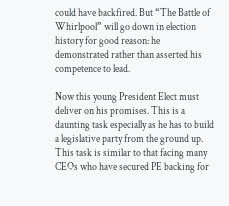could have backfired. But “The Battle of Whirlpool” will go down in election history for good reason: he demonstrated rather than asserted his competence to lead.

Now this young President Elect must deliver on his promises. This is a daunting task especially as he has to build a legislative party from the ground up. This task is similar to that facing many CEOs who have secured PE backing for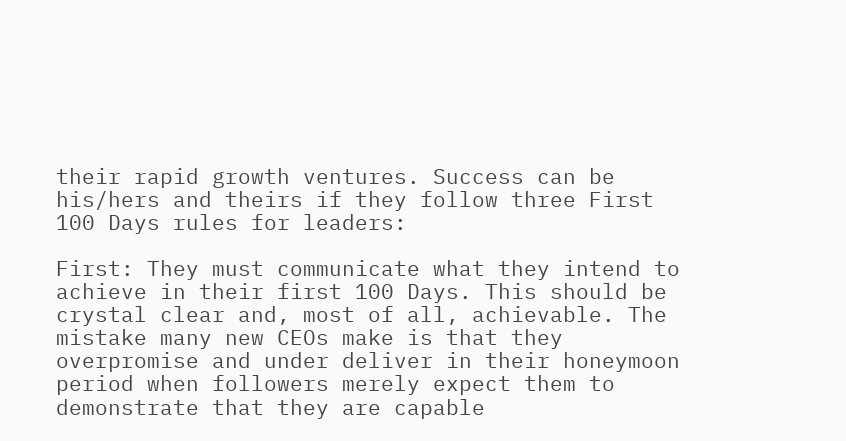their rapid growth ventures. Success can be his/hers and theirs if they follow three First 100 Days rules for leaders:

First: They must communicate what they intend to achieve in their first 100 Days. This should be crystal clear and, most of all, achievable. The mistake many new CEOs make is that they overpromise and under deliver in their honeymoon period when followers merely expect them to demonstrate that they are capable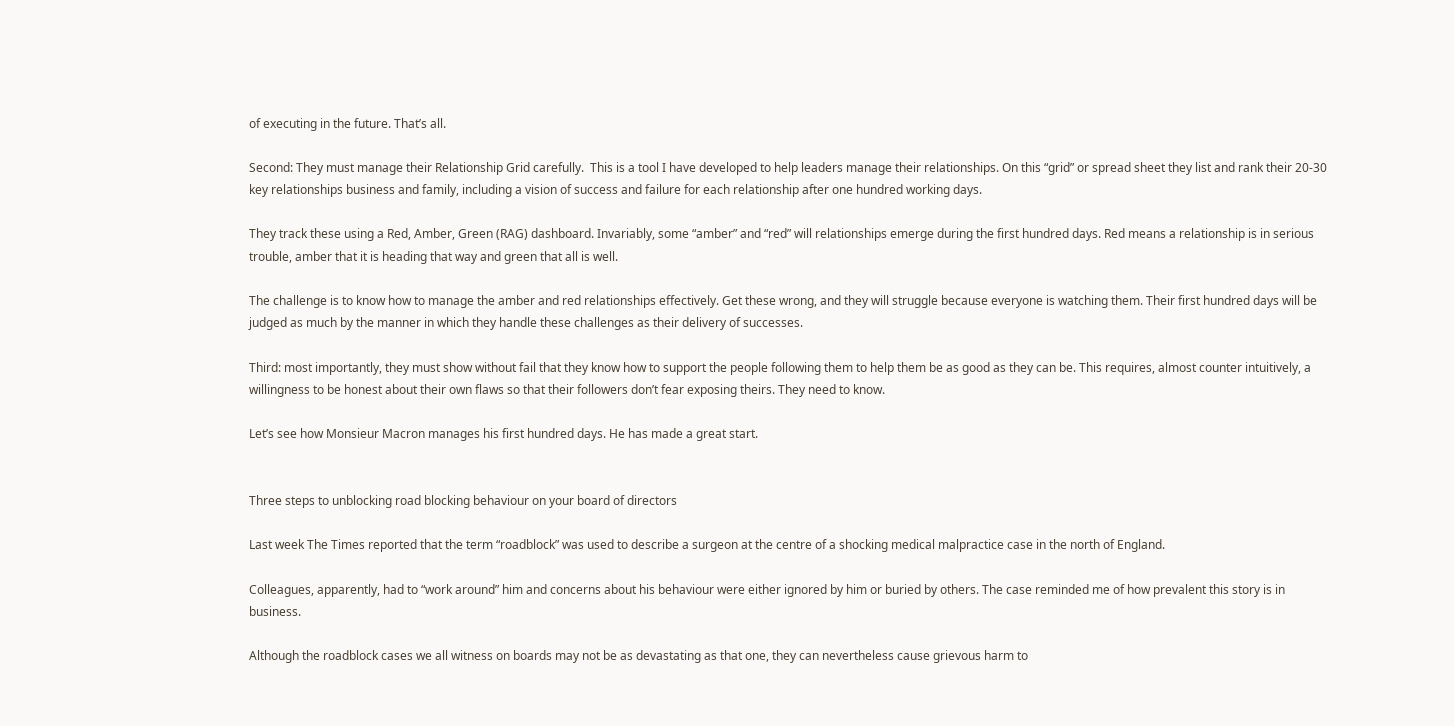of executing in the future. That’s all.

Second: They must manage their Relationship Grid carefully.  This is a tool I have developed to help leaders manage their relationships. On this “grid” or spread sheet they list and rank their 20-30 key relationships business and family, including a vision of success and failure for each relationship after one hundred working days.

They track these using a Red, Amber, Green (RAG) dashboard. Invariably, some “amber” and “red” will relationships emerge during the first hundred days. Red means a relationship is in serious trouble, amber that it is heading that way and green that all is well.

The challenge is to know how to manage the amber and red relationships effectively. Get these wrong, and they will struggle because everyone is watching them. Their first hundred days will be judged as much by the manner in which they handle these challenges as their delivery of successes.

Third: most importantly, they must show without fail that they know how to support the people following them to help them be as good as they can be. This requires, almost counter intuitively, a willingness to be honest about their own flaws so that their followers don’t fear exposing theirs. They need to know.

Let’s see how Monsieur Macron manages his first hundred days. He has made a great start.


Three steps to unblocking road blocking behaviour on your board of directors

Last week The Times reported that the term “roadblock” was used to describe a surgeon at the centre of a shocking medical malpractice case in the north of England.

Colleagues, apparently, had to “work around” him and concerns about his behaviour were either ignored by him or buried by others. The case reminded me of how prevalent this story is in business.

Although the roadblock cases we all witness on boards may not be as devastating as that one, they can nevertheless cause grievous harm to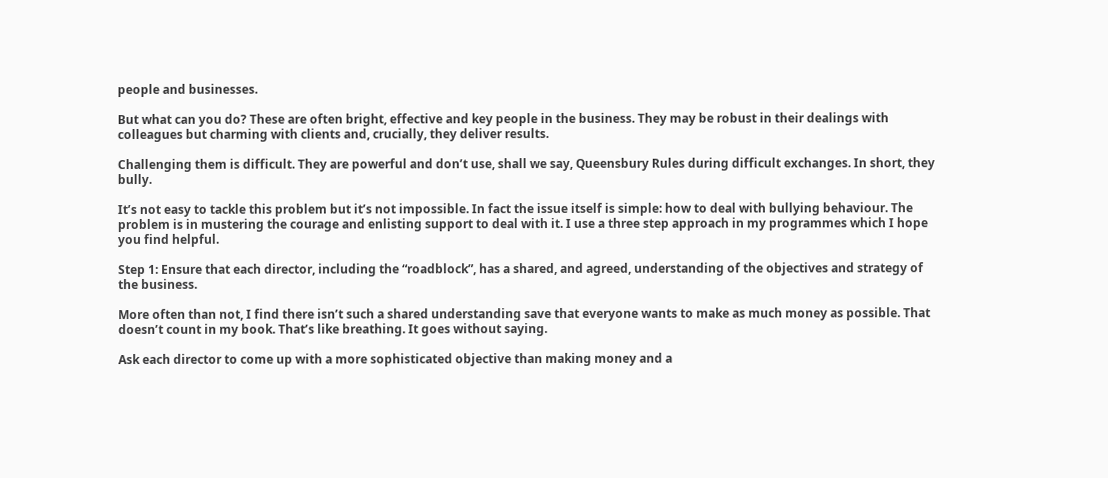people and businesses.

But what can you do? These are often bright, effective and key people in the business. They may be robust in their dealings with colleagues but charming with clients and, crucially, they deliver results.

Challenging them is difficult. They are powerful and don’t use, shall we say, Queensbury Rules during difficult exchanges. In short, they bully.

It’s not easy to tackle this problem but it’s not impossible. In fact the issue itself is simple: how to deal with bullying behaviour. The problem is in mustering the courage and enlisting support to deal with it. I use a three step approach in my programmes which I hope you find helpful.

Step 1: Ensure that each director, including the “roadblock”, has a shared, and agreed, understanding of the objectives and strategy of the business.

More often than not, I find there isn’t such a shared understanding save that everyone wants to make as much money as possible. That doesn’t count in my book. That’s like breathing. It goes without saying.

Ask each director to come up with a more sophisticated objective than making money and a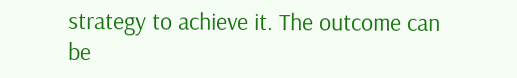strategy to achieve it. The outcome can be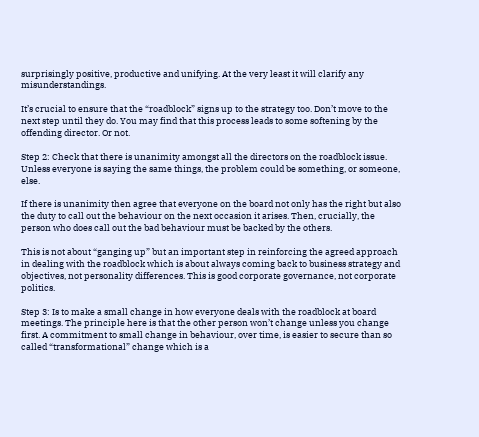surprisingly positive, productive and unifying. At the very least it will clarify any misunderstandings.

It’s crucial to ensure that the “roadblock” signs up to the strategy too. Don’t move to the next step until they do. You may find that this process leads to some softening by the offending director. Or not.

Step 2: Check that there is unanimity amongst all the directors on the roadblock issue. Unless everyone is saying the same things, the problem could be something, or someone, else.

If there is unanimity then agree that everyone on the board not only has the right but also the duty to call out the behaviour on the next occasion it arises. Then, crucially, the person who does call out the bad behaviour must be backed by the others.

This is not about “ganging up” but an important step in reinforcing the agreed approach in dealing with the roadblock which is about always coming back to business strategy and objectives, not personality differences. This is good corporate governance, not corporate politics.

Step 3: Is to make a small change in how everyone deals with the roadblock at board meetings. The principle here is that the other person won’t change unless you change first. A commitment to small change in behaviour, over time, is easier to secure than so called “transformational” change which is a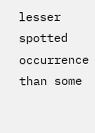lesser spotted occurrence than some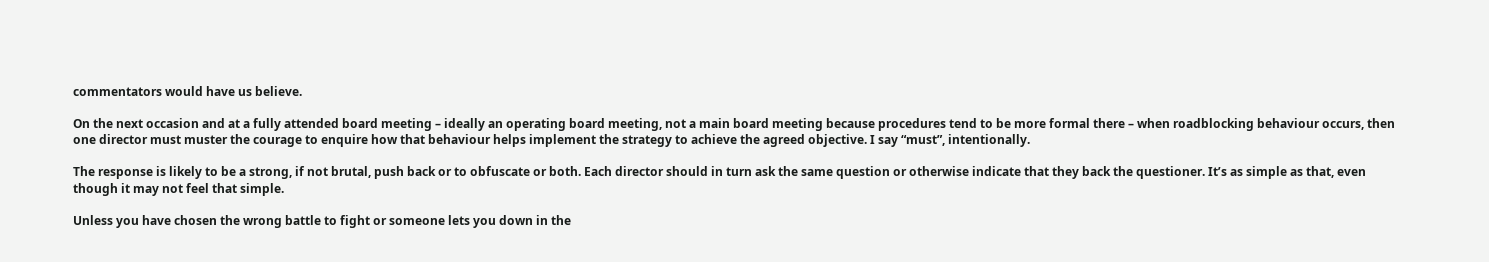commentators would have us believe.

On the next occasion and at a fully attended board meeting – ideally an operating board meeting, not a main board meeting because procedures tend to be more formal there – when roadblocking behaviour occurs, then one director must muster the courage to enquire how that behaviour helps implement the strategy to achieve the agreed objective. I say “must”, intentionally.

The response is likely to be a strong, if not brutal, push back or to obfuscate or both. Each director should in turn ask the same question or otherwise indicate that they back the questioner. It’s as simple as that, even though it may not feel that simple.

Unless you have chosen the wrong battle to fight or someone lets you down in the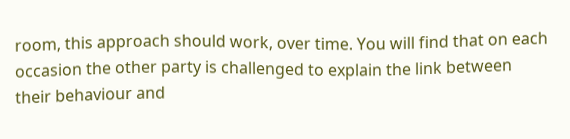room, this approach should work, over time. You will find that on each occasion the other party is challenged to explain the link between their behaviour and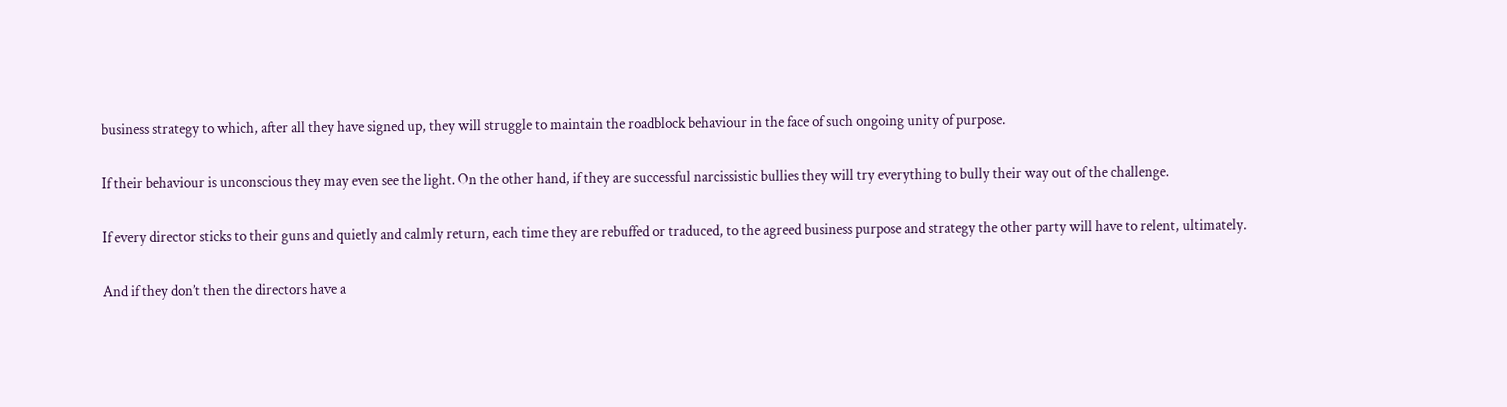business strategy to which, after all they have signed up, they will struggle to maintain the roadblock behaviour in the face of such ongoing unity of purpose.

If their behaviour is unconscious they may even see the light. On the other hand, if they are successful narcissistic bullies they will try everything to bully their way out of the challenge.

If every director sticks to their guns and quietly and calmly return, each time they are rebuffed or traduced, to the agreed business purpose and strategy the other party will have to relent, ultimately.

And if they don’t then the directors have a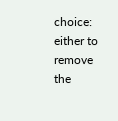choice: either to remove the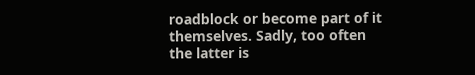roadblock or become part of it themselves. Sadly, too often the latter is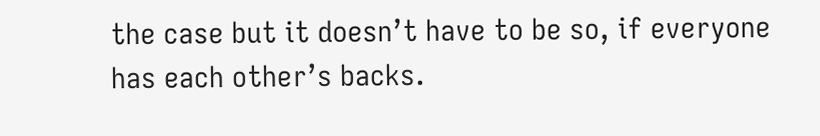the case but it doesn’t have to be so, if everyone has each other’s backs.